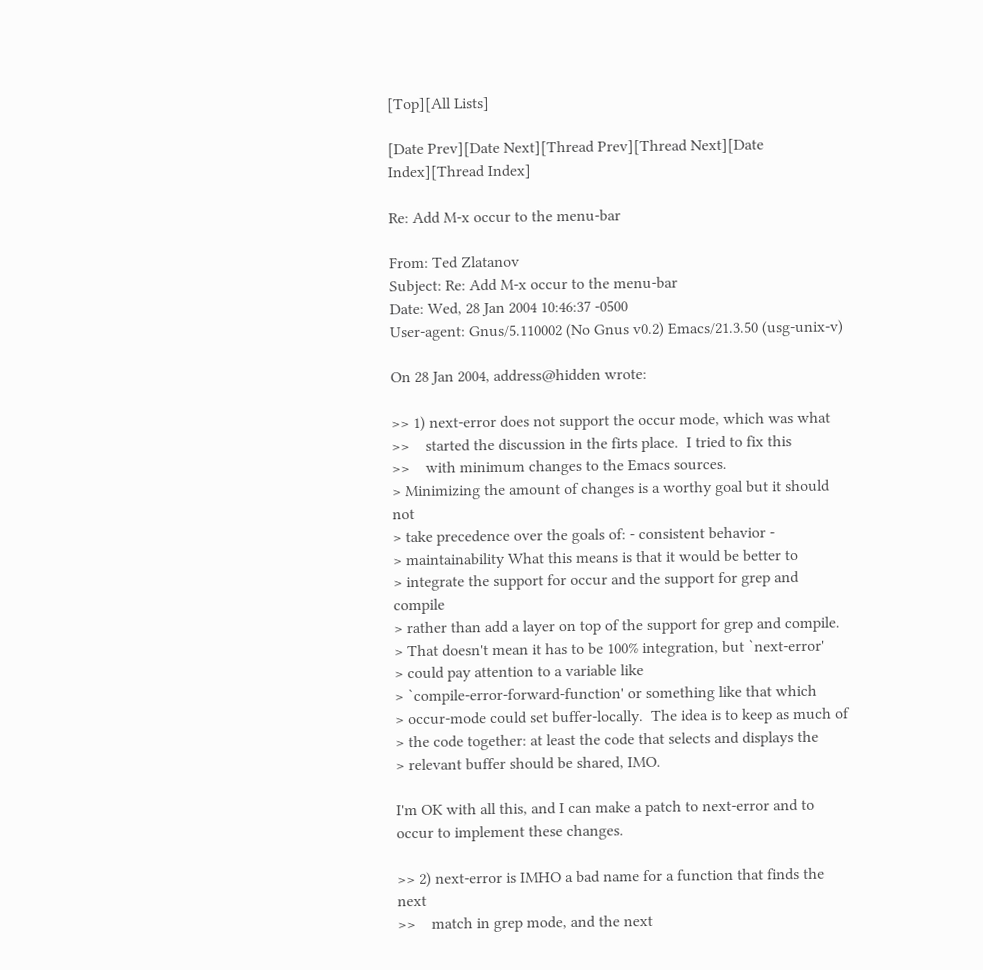[Top][All Lists]

[Date Prev][Date Next][Thread Prev][Thread Next][Date Index][Thread Index]

Re: Add M-x occur to the menu-bar

From: Ted Zlatanov
Subject: Re: Add M-x occur to the menu-bar
Date: Wed, 28 Jan 2004 10:46:37 -0500
User-agent: Gnus/5.110002 (No Gnus v0.2) Emacs/21.3.50 (usg-unix-v)

On 28 Jan 2004, address@hidden wrote:

>> 1) next-error does not support the occur mode, which was what
>>    started the discussion in the firts place.  I tried to fix this
>>    with minimum changes to the Emacs sources.
> Minimizing the amount of changes is a worthy goal but it should not
> take precedence over the goals of: - consistent behavior -
> maintainability What this means is that it would be better to
> integrate the support for occur and the support for grep and compile
> rather than add a layer on top of the support for grep and compile.
> That doesn't mean it has to be 100% integration, but `next-error'
> could pay attention to a variable like
> `compile-error-forward-function' or something like that which
> occur-mode could set buffer-locally.  The idea is to keep as much of
> the code together: at least the code that selects and displays the
> relevant buffer should be shared, IMO.

I'm OK with all this, and I can make a patch to next-error and to
occur to implement these changes.

>> 2) next-error is IMHO a bad name for a function that finds the next
>>    match in grep mode, and the next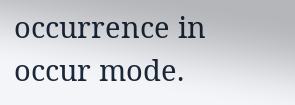occurrence in occur mode.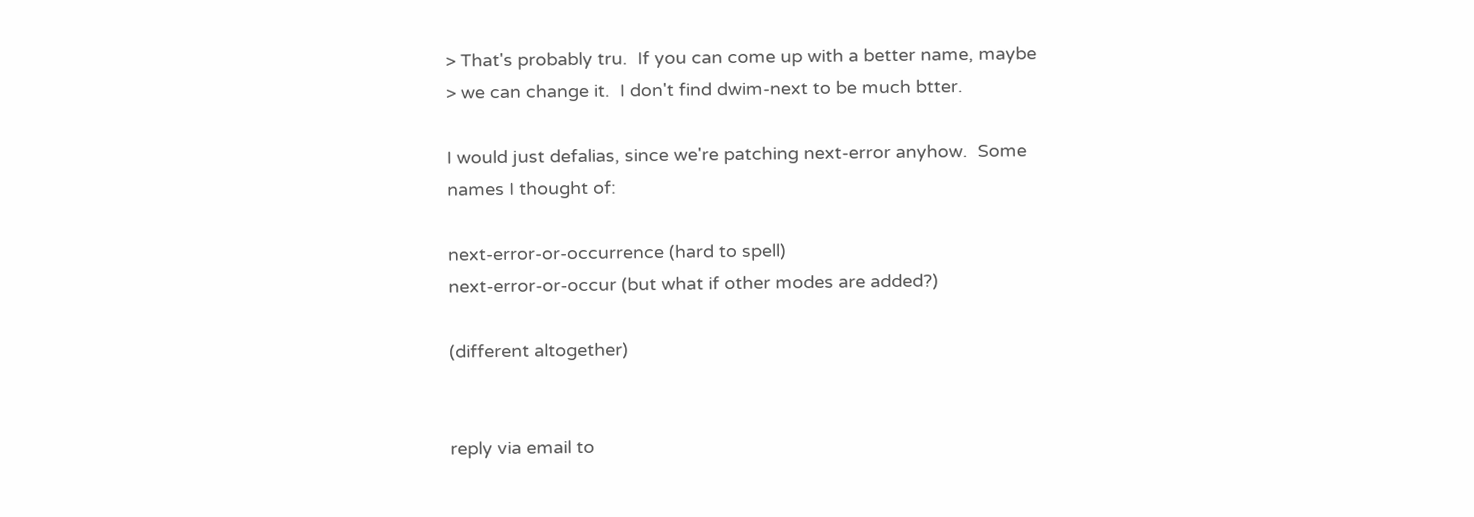> That's probably tru.  If you can come up with a better name, maybe
> we can change it.  I don't find dwim-next to be much btter.

I would just defalias, since we're patching next-error anyhow.  Some
names I thought of:

next-error-or-occurrence (hard to spell)
next-error-or-occur (but what if other modes are added?)

(different altogether)


reply via email to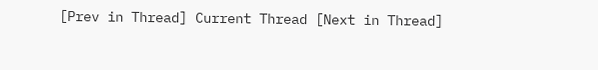[Prev in Thread] Current Thread [Next in Thread]